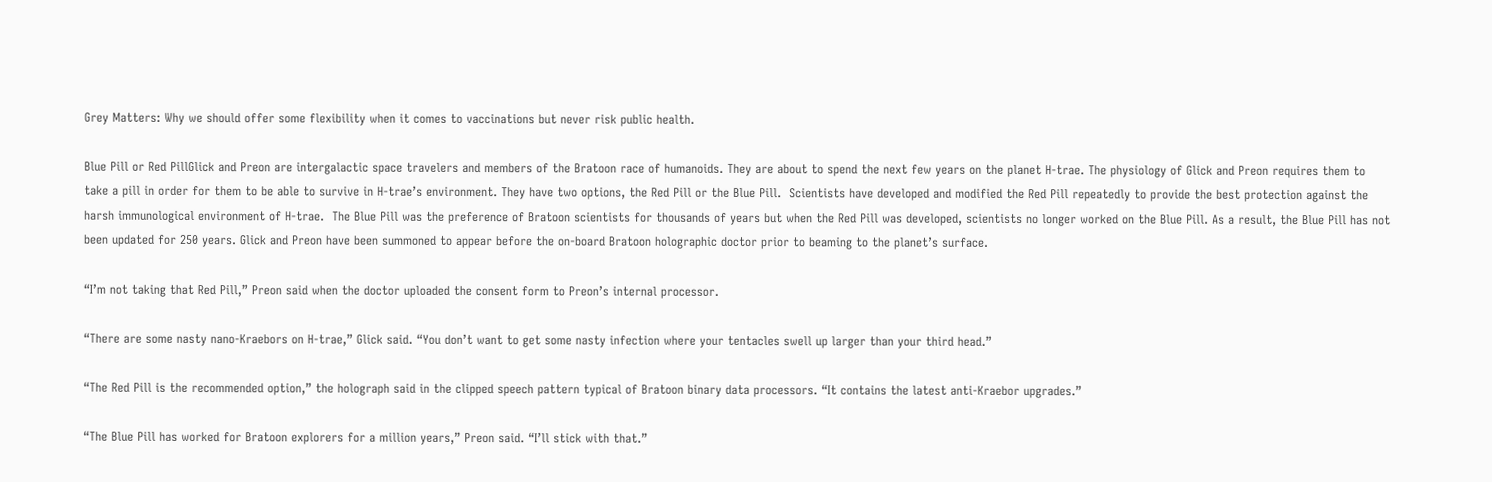Grey Matters: Why we should offer some flexibility when it comes to vaccinations but never risk public health.

Blue Pill or Red PillGlick and Preon are intergalactic space travelers and members of the Bratoon race of humanoids. They are about to spend the next few years on the planet H-trae. The physiology of Glick and Preon requires them to take a pill in order for them to be able to survive in H-trae’s environment. They have two options, the Red Pill or the Blue Pill.  Scientists have developed and modified the Red Pill repeatedly to provide the best protection against the harsh immunological environment of H-trae.  The Blue Pill was the preference of Bratoon scientists for thousands of years but when the Red Pill was developed, scientists no longer worked on the Blue Pill. As a result, the Blue Pill has not been updated for 250 years. Glick and Preon have been summoned to appear before the on-board Bratoon holographic doctor prior to beaming to the planet’s surface.

“I’m not taking that Red Pill,” Preon said when the doctor uploaded the consent form to Preon’s internal processor.

“There are some nasty nano-Kraebors on H-trae,” Glick said. “You don’t want to get some nasty infection where your tentacles swell up larger than your third head.”

“The Red Pill is the recommended option,” the holograph said in the clipped speech pattern typical of Bratoon binary data processors. “It contains the latest anti-Kraebor upgrades.”

“The Blue Pill has worked for Bratoon explorers for a million years,” Preon said. “I’ll stick with that.”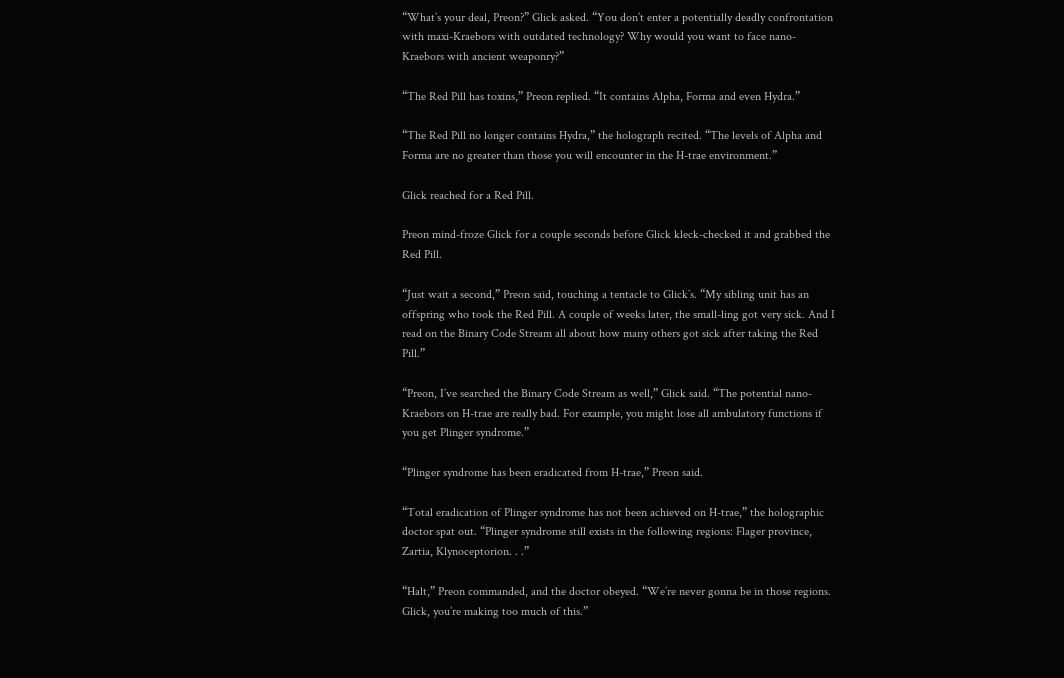“What’s your deal, Preon?” Glick asked. “You don’t enter a potentially deadly confrontation with maxi-Kraebors with outdated technology? Why would you want to face nano-Kraebors with ancient weaponry?”

“The Red Pill has toxins,” Preon replied. “It contains Alpha, Forma and even Hydra.”

“The Red Pill no longer contains Hydra,” the holograph recited. “The levels of Alpha and Forma are no greater than those you will encounter in the H-trae environment.”

Glick reached for a Red Pill.

Preon mind-froze Glick for a couple seconds before Glick kleck-checked it and grabbed the Red Pill.

“Just wait a second,” Preon said, touching a tentacle to Glick’s. “My sibling unit has an offspring who took the Red Pill. A couple of weeks later, the small-ling got very sick. And I read on the Binary Code Stream all about how many others got sick after taking the Red Pill.”

“Preon, I’ve searched the Binary Code Stream as well,” Glick said. “The potential nano-Kraebors on H-trae are really bad. For example, you might lose all ambulatory functions if you get Plinger syndrome.”

“Plinger syndrome has been eradicated from H-trae,” Preon said.

“Total eradication of Plinger syndrome has not been achieved on H-trae,” the holographic doctor spat out. “Plinger syndrome still exists in the following regions: Flager province, Zartia, Klynoceptorion. . .”

“Halt,” Preon commanded, and the doctor obeyed. “We’re never gonna be in those regions.  Glick, you’re making too much of this.”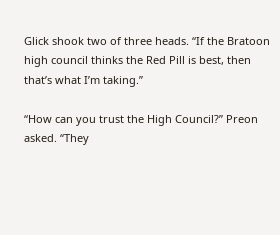Glick shook two of three heads. “If the Bratoon high council thinks the Red Pill is best, then that’s what I’m taking.”

“How can you trust the High Council?” Preon asked. “They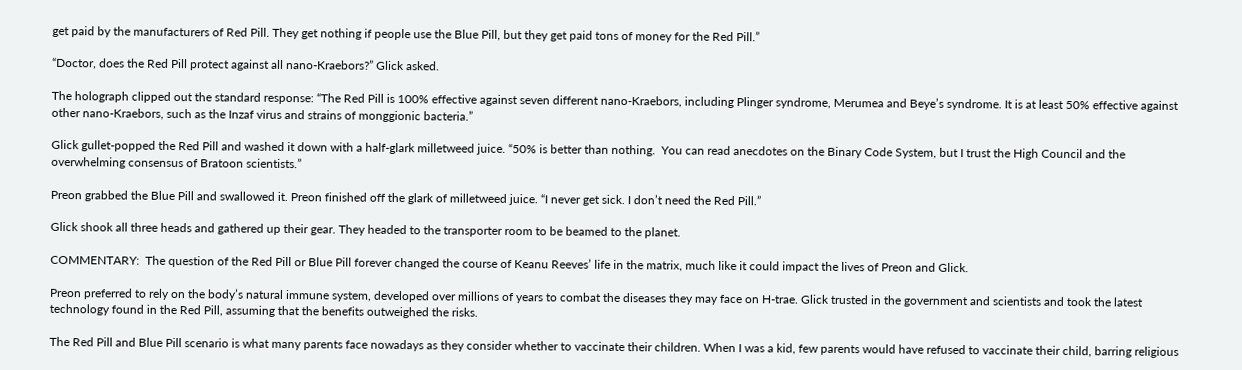get paid by the manufacturers of Red Pill. They get nothing if people use the Blue Pill, but they get paid tons of money for the Red Pill.”

“Doctor, does the Red Pill protect against all nano-Kraebors?” Glick asked.

The holograph clipped out the standard response: “The Red Pill is 100% effective against seven different nano-Kraebors, including Plinger syndrome, Merumea and Beye’s syndrome. It is at least 50% effective against other nano-Kraebors, such as the Inzaf virus and strains of monggionic bacteria.”

Glick gullet-popped the Red Pill and washed it down with a half-glark milletweed juice. “50% is better than nothing.  You can read anecdotes on the Binary Code System, but I trust the High Council and the overwhelming consensus of Bratoon scientists.”

Preon grabbed the Blue Pill and swallowed it. Preon finished off the glark of milletweed juice. “I never get sick. I don’t need the Red Pill.”

Glick shook all three heads and gathered up their gear. They headed to the transporter room to be beamed to the planet.

COMMENTARY:  The question of the Red Pill or Blue Pill forever changed the course of Keanu Reeves’ life in the matrix, much like it could impact the lives of Preon and Glick.

Preon preferred to rely on the body’s natural immune system, developed over millions of years to combat the diseases they may face on H-trae. Glick trusted in the government and scientists and took the latest technology found in the Red Pill, assuming that the benefits outweighed the risks.

The Red Pill and Blue Pill scenario is what many parents face nowadays as they consider whether to vaccinate their children. When I was a kid, few parents would have refused to vaccinate their child, barring religious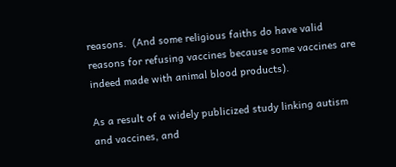reasons.  (And some religious faiths do have valid reasons for refusing vaccines because some vaccines are indeed made with animal blood products).

As a result of a widely publicized study linking autism and vaccines, and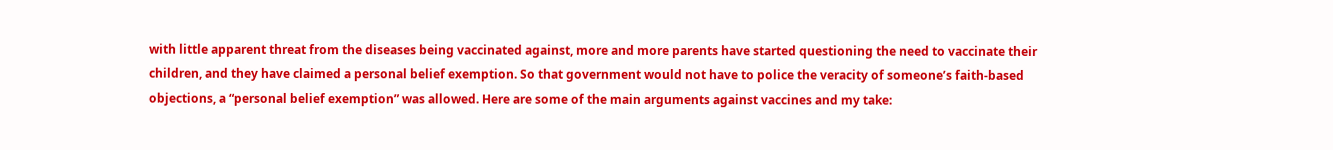with little apparent threat from the diseases being vaccinated against, more and more parents have started questioning the need to vaccinate their children, and they have claimed a personal belief exemption. So that government would not have to police the veracity of someone’s faith-based objections, a “personal belief exemption” was allowed. Here are some of the main arguments against vaccines and my take: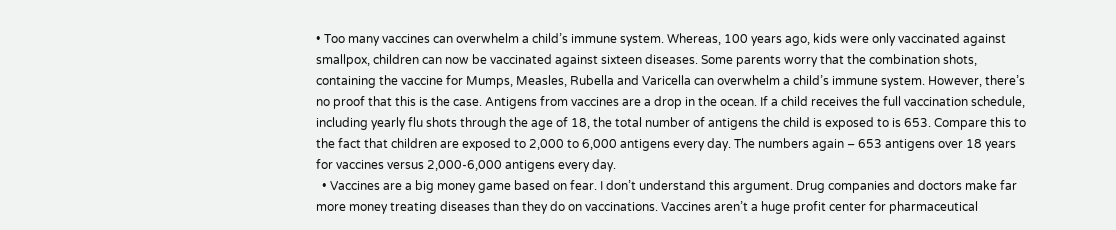• Too many vaccines can overwhelm a child’s immune system. Whereas, 100 years ago, kids were only vaccinated against smallpox, children can now be vaccinated against sixteen diseases. Some parents worry that the combination shots, containing the vaccine for Mumps, Measles, Rubella and Varicella can overwhelm a child’s immune system. However, there’s no proof that this is the case. Antigens from vaccines are a drop in the ocean. If a child receives the full vaccination schedule, including yearly flu shots through the age of 18, the total number of antigens the child is exposed to is 653. Compare this to the fact that children are exposed to 2,000 to 6,000 antigens every day. The numbers again – 653 antigens over 18 years for vaccines versus 2,000-6,000 antigens every day.
  • Vaccines are a big money game based on fear. I don’t understand this argument. Drug companies and doctors make far more money treating diseases than they do on vaccinations. Vaccines aren’t a huge profit center for pharmaceutical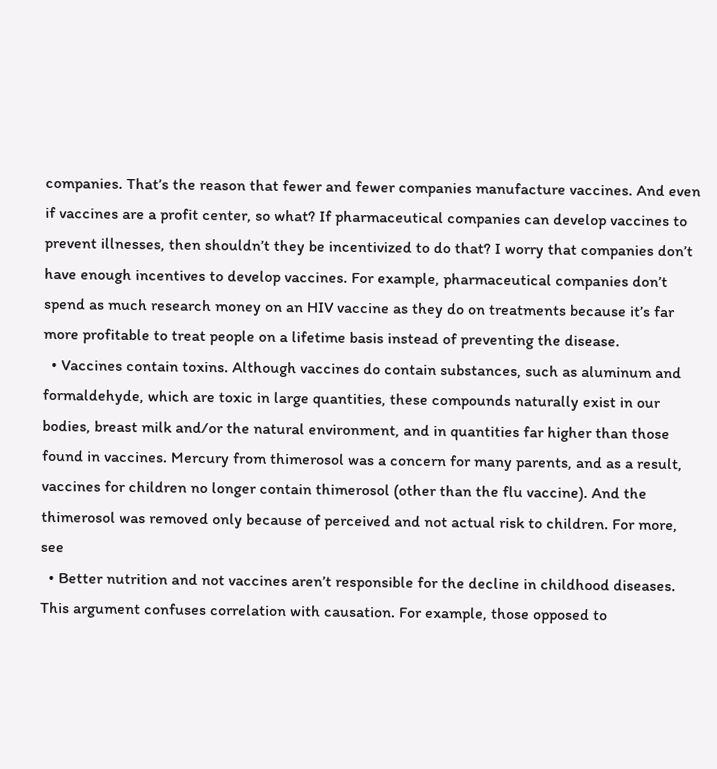companies. That’s the reason that fewer and fewer companies manufacture vaccines. And even if vaccines are a profit center, so what? If pharmaceutical companies can develop vaccines to prevent illnesses, then shouldn’t they be incentivized to do that? I worry that companies don’t have enough incentives to develop vaccines. For example, pharmaceutical companies don’t spend as much research money on an HIV vaccine as they do on treatments because it’s far more profitable to treat people on a lifetime basis instead of preventing the disease.
  • Vaccines contain toxins. Although vaccines do contain substances, such as aluminum and formaldehyde, which are toxic in large quantities, these compounds naturally exist in our bodies, breast milk and/or the natural environment, and in quantities far higher than those found in vaccines. Mercury from thimerosol was a concern for many parents, and as a result, vaccines for children no longer contain thimerosol (other than the flu vaccine). And the thimerosol was removed only because of perceived and not actual risk to children. For more, see
  • Better nutrition and not vaccines aren’t responsible for the decline in childhood diseases. This argument confuses correlation with causation. For example, those opposed to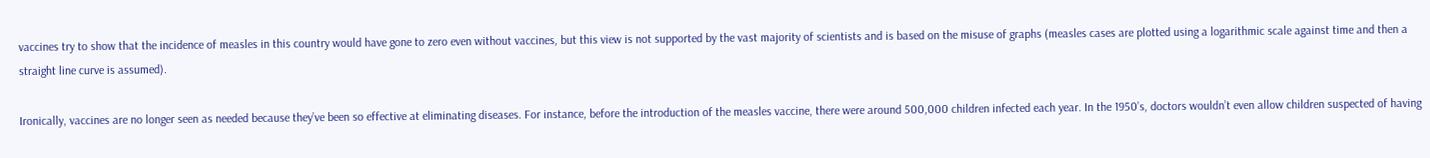vaccines try to show that the incidence of measles in this country would have gone to zero even without vaccines, but this view is not supported by the vast majority of scientists and is based on the misuse of graphs (measles cases are plotted using a logarithmic scale against time and then a straight line curve is assumed).

Ironically, vaccines are no longer seen as needed because they’ve been so effective at eliminating diseases. For instance, before the introduction of the measles vaccine, there were around 500,000 children infected each year. In the 1950’s, doctors wouldn’t even allow children suspected of having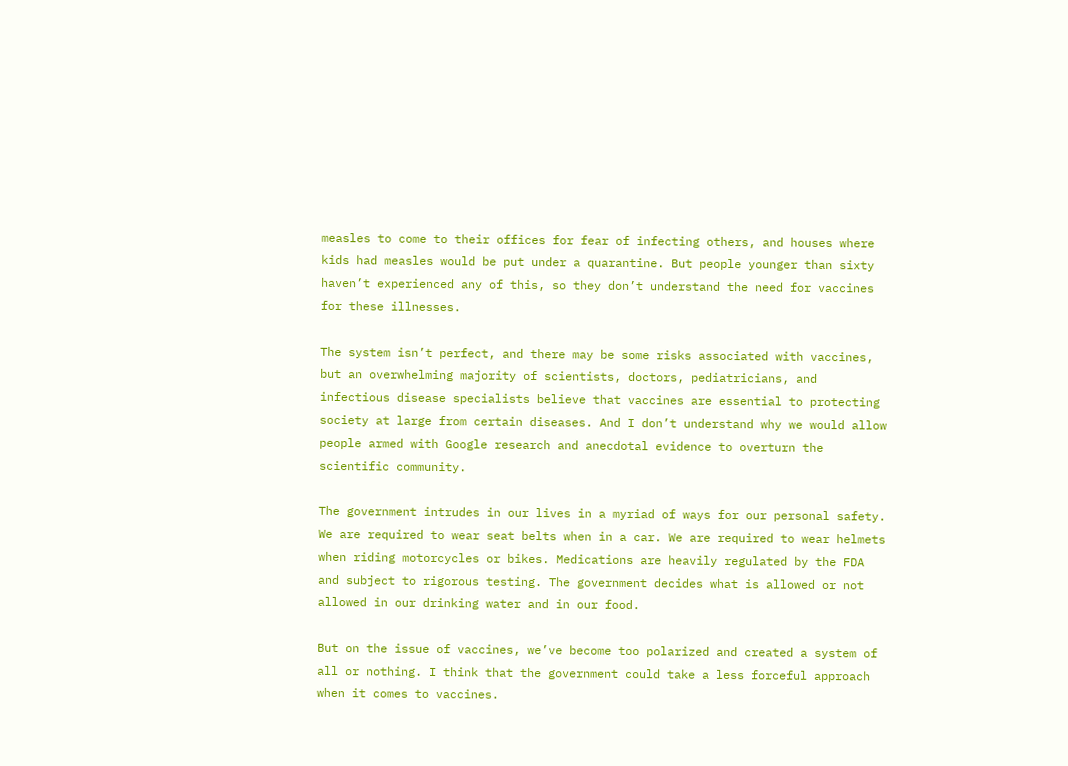measles to come to their offices for fear of infecting others, and houses where kids had measles would be put under a quarantine. But people younger than sixty haven’t experienced any of this, so they don’t understand the need for vaccines for these illnesses.

The system isn’t perfect, and there may be some risks associated with vaccines, but an overwhelming majority of scientists, doctors, pediatricians, and infectious disease specialists believe that vaccines are essential to protecting society at large from certain diseases. And I don’t understand why we would allow people armed with Google research and anecdotal evidence to overturn the scientific community.

The government intrudes in our lives in a myriad of ways for our personal safety. We are required to wear seat belts when in a car. We are required to wear helmets when riding motorcycles or bikes. Medications are heavily regulated by the FDA and subject to rigorous testing. The government decides what is allowed or not allowed in our drinking water and in our food.

But on the issue of vaccines, we’ve become too polarized and created a system of all or nothing. I think that the government could take a less forceful approach when it comes to vaccines.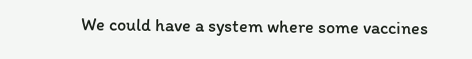We could have a system where some vaccines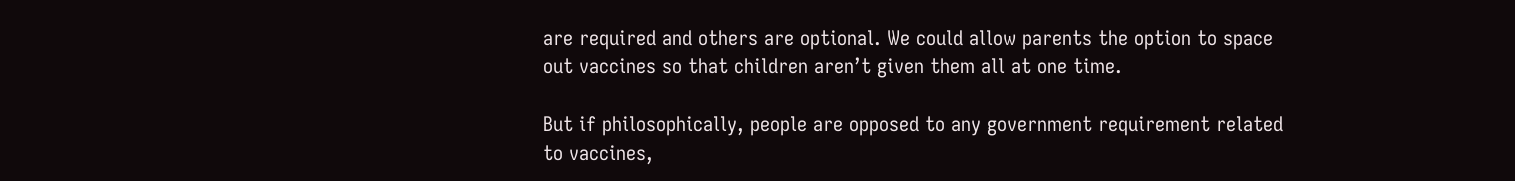are required and others are optional. We could allow parents the option to space out vaccines so that children aren’t given them all at one time.

But if philosophically, people are opposed to any government requirement related to vaccines,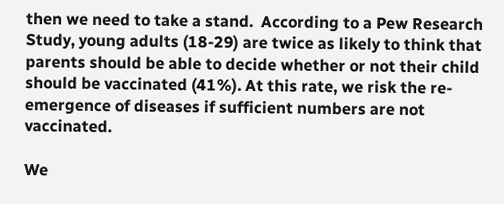then we need to take a stand.  According to a Pew Research Study, young adults (18-29) are twice as likely to think that parents should be able to decide whether or not their child should be vaccinated (41%). At this rate, we risk the re-emergence of diseases if sufficient numbers are not vaccinated.

We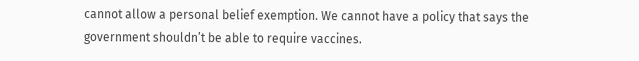cannot allow a personal belief exemption. We cannot have a policy that says the government shouldn’t be able to require vaccines.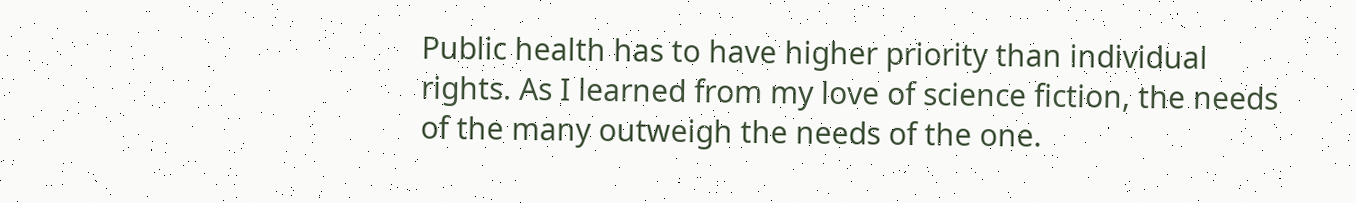Public health has to have higher priority than individual rights. As I learned from my love of science fiction, the needs of the many outweigh the needs of the one.